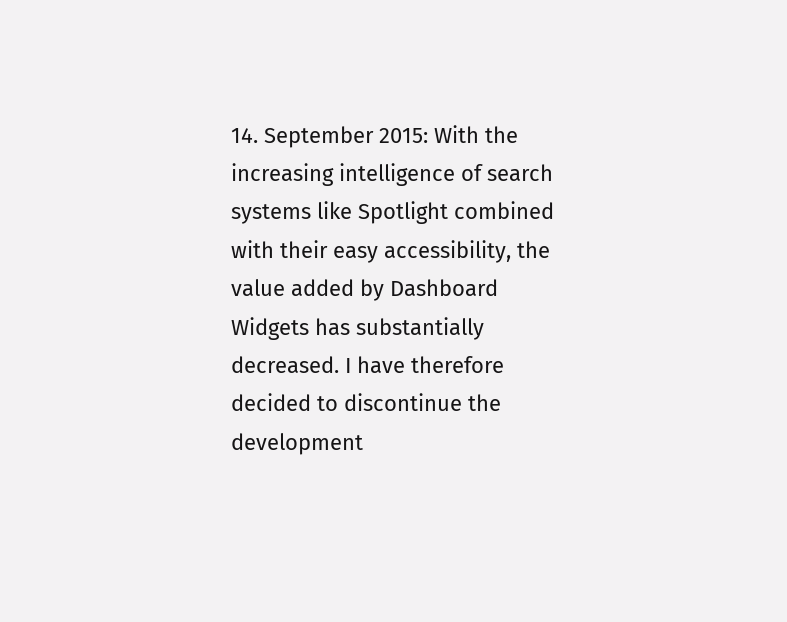14. September 2015: With the increasing intelligence of search systems like Spotlight combined with their easy accessibility, the value added by Dashboard Widgets has substantially decreased. I have therefore decided to discontinue the development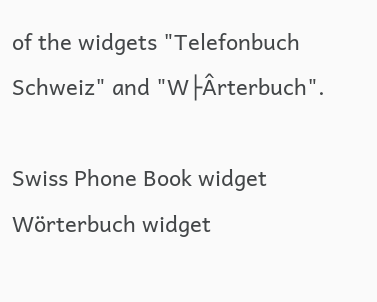of the widgets "Telefonbuch Schweiz" and "W├Ârterbuch".

Swiss Phone Book widget
Wörterbuch widget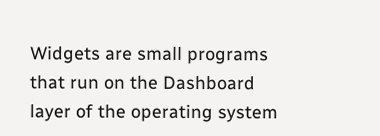Widgets are small programs that run on the Dashboard layer of the operating system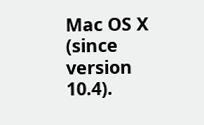Mac OS X (since version 10.4).